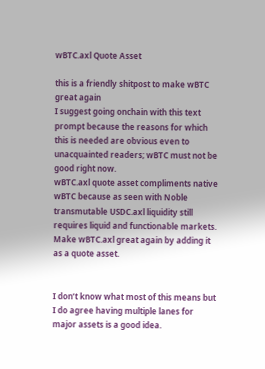wBTC.axl Quote Asset

this is a friendly shitpost to make wBTC great again
I suggest going onchain with this text prompt because the reasons for which this is needed are obvious even to unacquainted readers; wBTC must not be good right now.
wBTC.axl quote asset compliments native wBTC because as seen with Noble transmutable USDC.axl liquidity still requires liquid and functionable markets.
Make wBTC.axl great again by adding it as a quote asset.


I don’t know what most of this means but I do agree having multiple lanes for major assets is a good idea.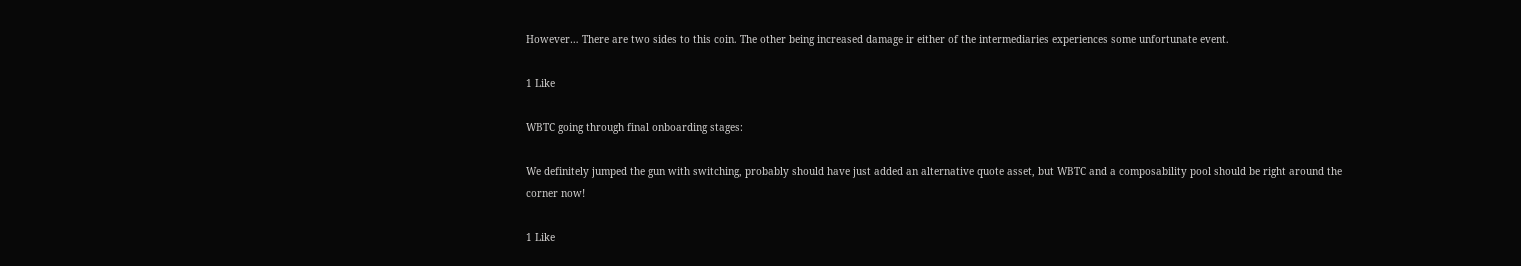However… There are two sides to this coin. The other being increased damage ir either of the intermediaries experiences some unfortunate event.

1 Like

WBTC going through final onboarding stages:

We definitely jumped the gun with switching, probably should have just added an alternative quote asset, but WBTC and a composability pool should be right around the corner now!

1 Like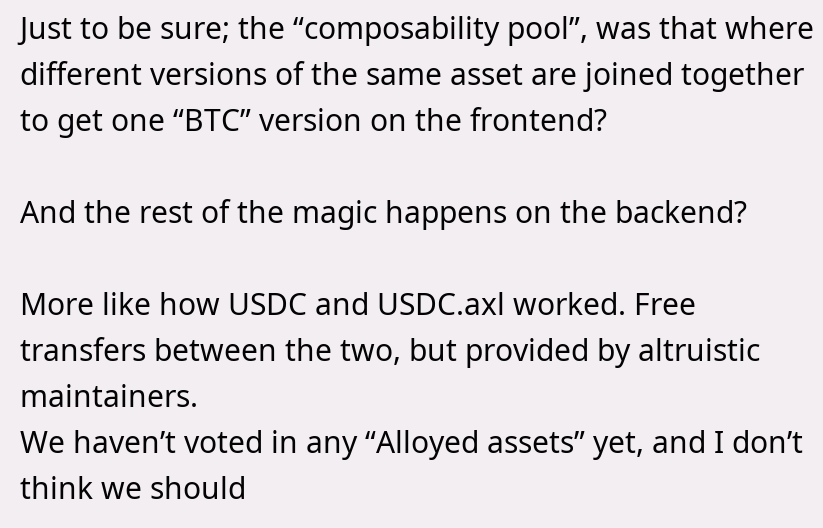Just to be sure; the “composability pool”, was that where different versions of the same asset are joined together to get one “BTC” version on the frontend?

And the rest of the magic happens on the backend?

More like how USDC and USDC.axl worked. Free transfers between the two, but provided by altruistic maintainers.
We haven’t voted in any “Alloyed assets” yet, and I don’t think we should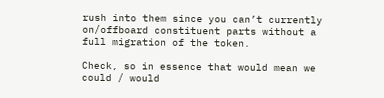rush into them since you can’t currently on/offboard constituent parts without a full migration of the token.

Check, so in essence that would mean we could / would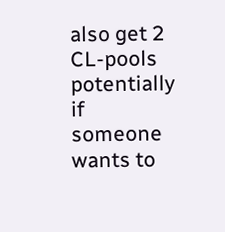also get 2 CL-pools potentially if someone wants to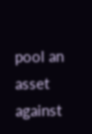pool an asset against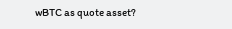wBTC as quote asset?